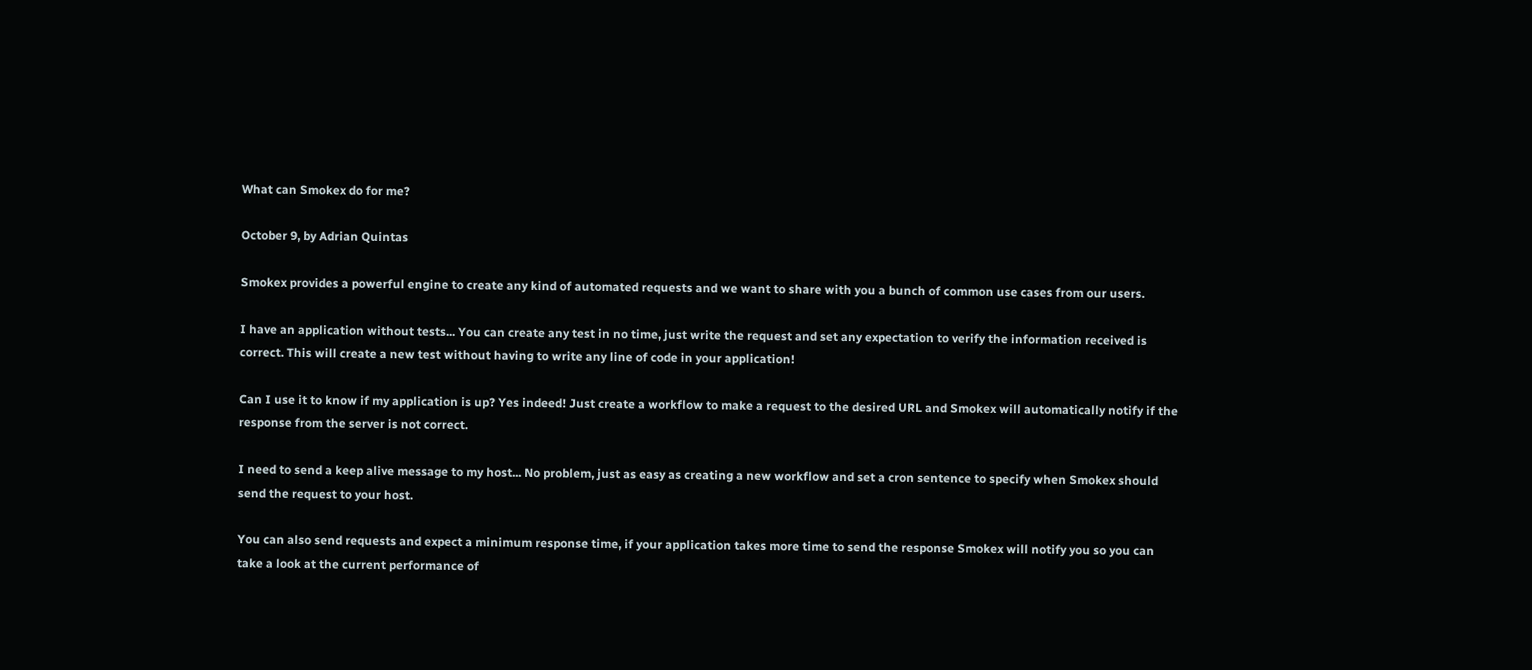What can Smokex do for me?

October 9, by Adrian Quintas

Smokex provides a powerful engine to create any kind of automated requests and we want to share with you a bunch of common use cases from our users.

I have an application without tests... You can create any test in no time, just write the request and set any expectation to verify the information received is correct. This will create a new test without having to write any line of code in your application!

Can I use it to know if my application is up? Yes indeed! Just create a workflow to make a request to the desired URL and Smokex will automatically notify if the response from the server is not correct.

I need to send a keep alive message to my host... No problem, just as easy as creating a new workflow and set a cron sentence to specify when Smokex should send the request to your host.

You can also send requests and expect a minimum response time, if your application takes more time to send the response Smokex will notify you so you can take a look at the current performance of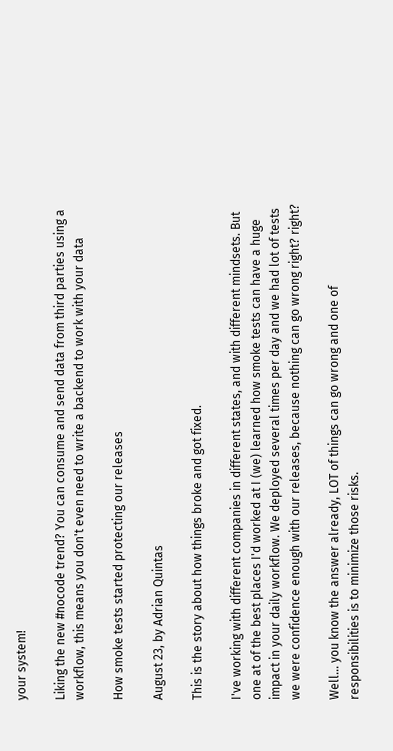your system!

Liking the new #nocode trend? You can consume and send data from third parties using a workflow, this means you don't even need to write a backend to work with your data

How smoke tests started protecting our releases

August 23, by Adrian Quintas

This is the story about how things broke and got fixed.

I've working with different companies in different states, and with different mindsets. But one at of the best places I'd worked at I (we) learned how smoke tests can have a huge impact in your daily workflow. We deployed several times per day and we had lot of tests we were confidence enough with our releases, because nothing can go wrong right? right?

Well... you know the answer already, LOT of things can go wrong and one of responsibilities is to minimize those risks.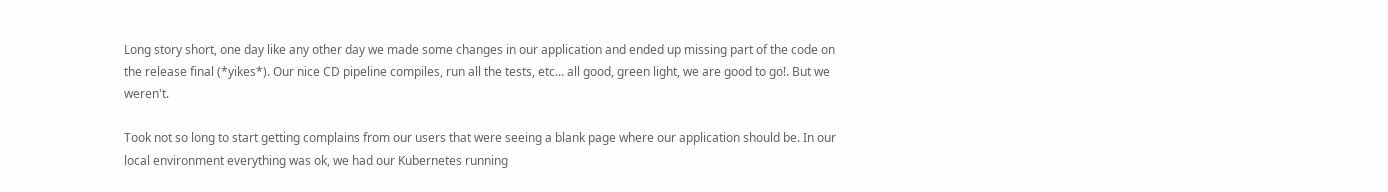Long story short, one day like any other day we made some changes in our application and ended up missing part of the code on the release final (*yikes*). Our nice CD pipeline compiles, run all the tests, etc... all good, green light, we are good to go!. But we weren't.

Took not so long to start getting complains from our users that were seeing a blank page where our application should be. In our local environment everything was ok, we had our Kubernetes running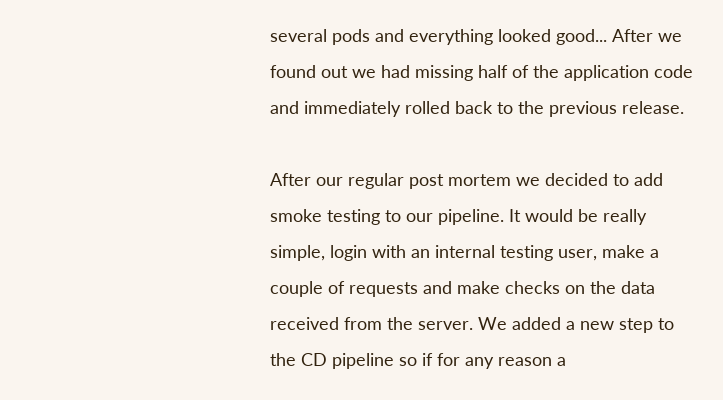several pods and everything looked good... After we found out we had missing half of the application code and immediately rolled back to the previous release.

After our regular post mortem we decided to add smoke testing to our pipeline. It would be really simple, login with an internal testing user, make a couple of requests and make checks on the data received from the server. We added a new step to the CD pipeline so if for any reason a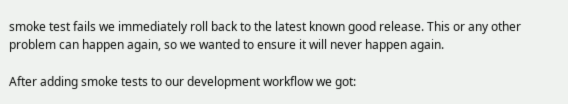smoke test fails we immediately roll back to the latest known good release. This or any other problem can happen again, so we wanted to ensure it will never happen again.

After adding smoke tests to our development workflow we got: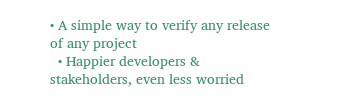• A simple way to verify any release of any project
  • Happier developers & stakeholders, even less worried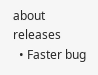about releases
  • Faster bug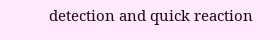detection and quick reaction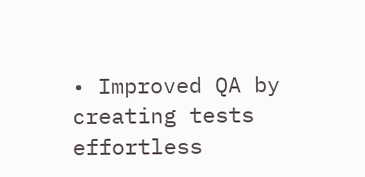• Improved QA by creating tests effortless